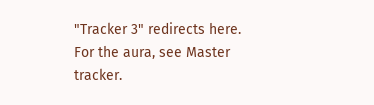"Tracker 3" redirects here. For the aura, see Master tracker.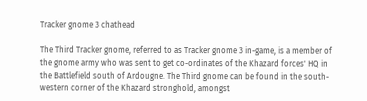Tracker gnome 3 chathead

The Third Tracker gnome, referred to as Tracker gnome 3 in-game, is a member of the gnome army who was sent to get co-ordinates of the Khazard forces' HQ in the Battlefield south of Ardougne. The Third gnome can be found in the south-western corner of the Khazard stronghold, amongst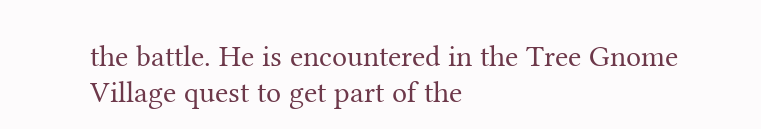the battle. He is encountered in the Tree Gnome Village quest to get part of the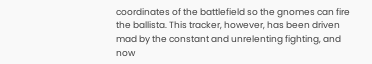coordinates of the battlefield so the gnomes can fire the ballista. This tracker, however, has been driven mad by the constant and unrelenting fighting, and now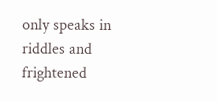only speaks in riddles and frightened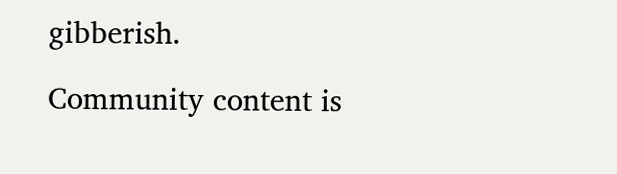gibberish.

Community content is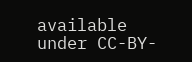available under CC-BY-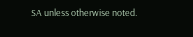SA unless otherwise noted.